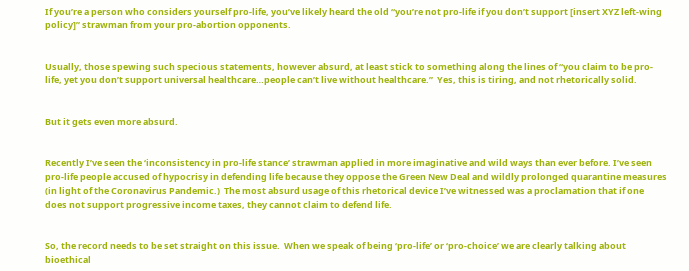If you’re a person who considers yourself pro-life, you’ve likely heard the old “you’re not pro-life if you don’t support [insert XYZ left-wing policy]” strawman from your pro-abortion opponents.


Usually, those spewing such specious statements, however absurd, at least stick to something along the lines of “you claim to be pro-life, yet you don’t support universal healthcare…people can’t live without healthcare.”  Yes, this is tiring, and not rhetorically solid.


But it gets even more absurd.


Recently I’ve seen the ‘inconsistency in pro-life stance’ strawman applied in more imaginative and wild ways than ever before. I’ve seen pro-life people accused of hypocrisy in defending life because they oppose the Green New Deal and wildly prolonged quarantine measures (in light of the Coronavirus Pandemic.)  The most absurd usage of this rhetorical device I’ve witnessed was a proclamation that if one does not support progressive income taxes, they cannot claim to defend life.


So, the record needs to be set straight on this issue.  When we speak of being ‘pro-life’ or ‘pro-choice’ we are clearly talking about bioethical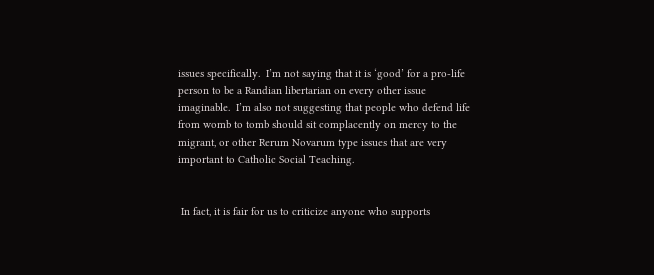issues specifically.  I’m not saying that it is ‘good’ for a pro-life person to be a Randian libertarian on every other issue imaginable.  I’m also not suggesting that people who defend life from womb to tomb should sit complacently on mercy to the migrant, or other Rerum Novarum type issues that are very important to Catholic Social Teaching.


 In fact, it is fair for us to criticize anyone who supports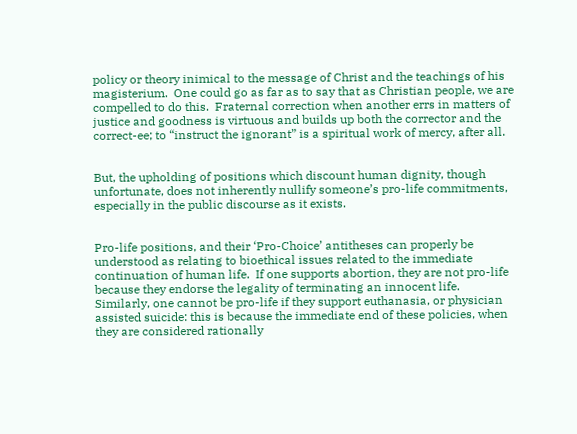policy or theory inimical to the message of Christ and the teachings of his magisterium.  One could go as far as to say that as Christian people, we are compelled to do this.  Fraternal correction when another errs in matters of justice and goodness is virtuous and builds up both the corrector and the correct-ee; to “instruct the ignorant” is a spiritual work of mercy, after all.


But, the upholding of positions which discount human dignity, though unfortunate, does not inherently nullify someone’s pro-life commitments, especially in the public discourse as it exists.


Pro-life positions, and their ‘Pro-Choice’ antitheses can properly be understood as relating to bioethical issues related to the immediate continuation of human life.  If one supports abortion, they are not pro-life because they endorse the legality of terminating an innocent life.  Similarly, one cannot be pro-life if they support euthanasia, or physician assisted suicide: this is because the immediate end of these policies, when they are considered rationally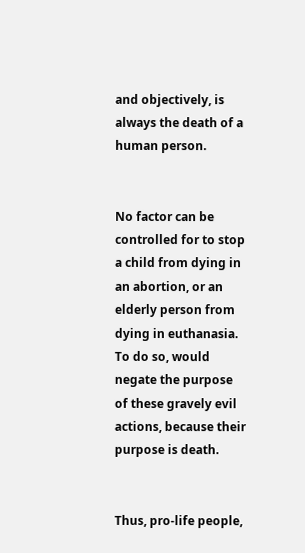and objectively, is always the death of a human person.


No factor can be controlled for to stop a child from dying in an abortion, or an elderly person from dying in euthanasia.  To do so, would negate the purpose of these gravely evil actions, because their purpose is death.


Thus, pro-life people,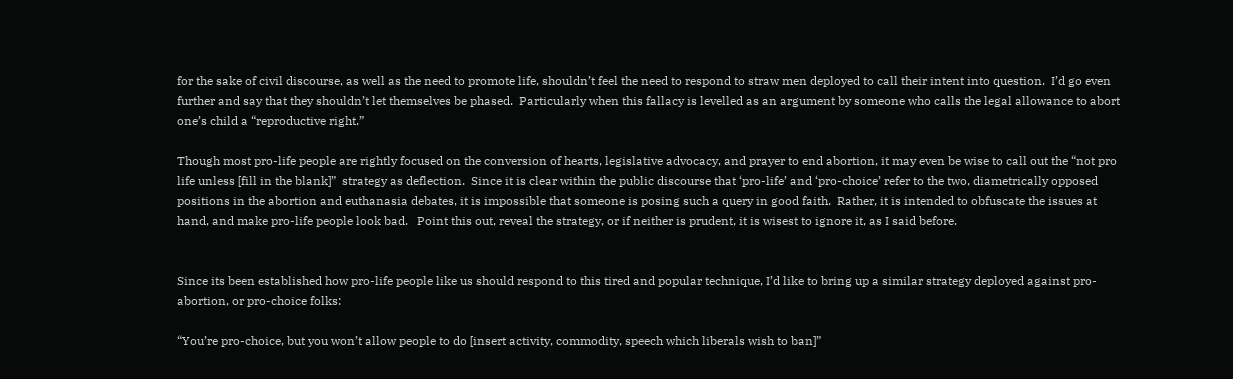for the sake of civil discourse, as well as the need to promote life, shouldn’t feel the need to respond to straw men deployed to call their intent into question.  I’d go even further and say that they shouldn’t let themselves be phased.  Particularly when this fallacy is levelled as an argument by someone who calls the legal allowance to abort one’s child a “reproductive right.”

Though most pro-life people are rightly focused on the conversion of hearts, legislative advocacy, and prayer to end abortion, it may even be wise to call out the “not pro life unless [fill in the blank]”  strategy as deflection.  Since it is clear within the public discourse that ‘pro-life’ and ‘pro-choice’ refer to the two, diametrically opposed positions in the abortion and euthanasia debates, it is impossible that someone is posing such a query in good faith.  Rather, it is intended to obfuscate the issues at hand, and make pro-life people look bad.   Point this out, reveal the strategy, or if neither is prudent, it is wisest to ignore it, as I said before.


Since its been established how pro-life people like us should respond to this tired and popular technique, I’d like to bring up a similar strategy deployed against pro-abortion, or pro-choice folks:

“You’re pro-choice, but you won’t allow people to do [insert activity, commodity, speech which liberals wish to ban]”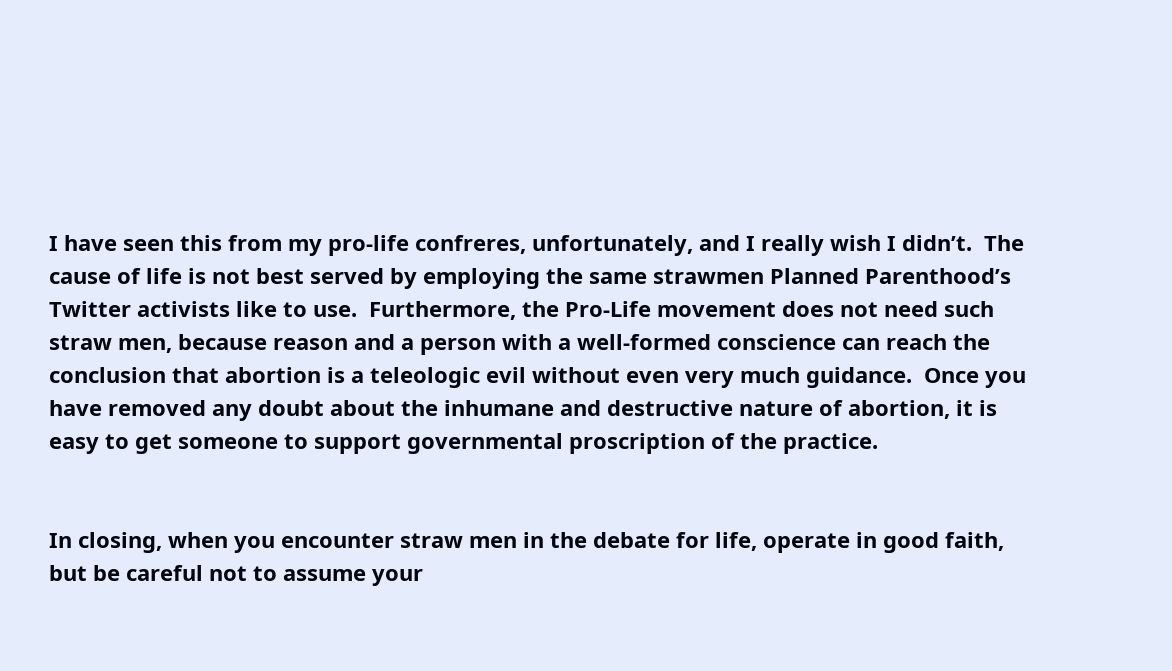I have seen this from my pro-life confreres, unfortunately, and I really wish I didn’t.  The cause of life is not best served by employing the same strawmen Planned Parenthood’s Twitter activists like to use.  Furthermore, the Pro-Life movement does not need such straw men, because reason and a person with a well-formed conscience can reach the conclusion that abortion is a teleologic evil without even very much guidance.  Once you have removed any doubt about the inhumane and destructive nature of abortion, it is easy to get someone to support governmental proscription of the practice.


In closing, when you encounter straw men in the debate for life, operate in good faith, but be careful not to assume your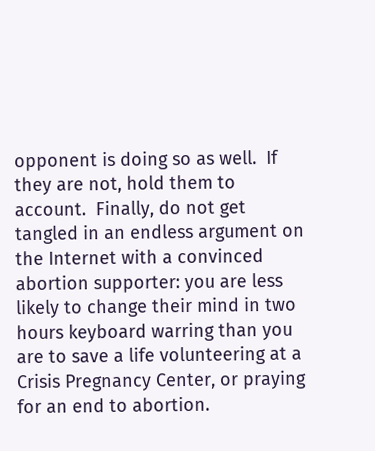opponent is doing so as well.  If they are not, hold them to account.  Finally, do not get tangled in an endless argument on the Internet with a convinced abortion supporter: you are less likely to change their mind in two hours keyboard warring than you are to save a life volunteering at a Crisis Pregnancy Center, or praying for an end to abortion.